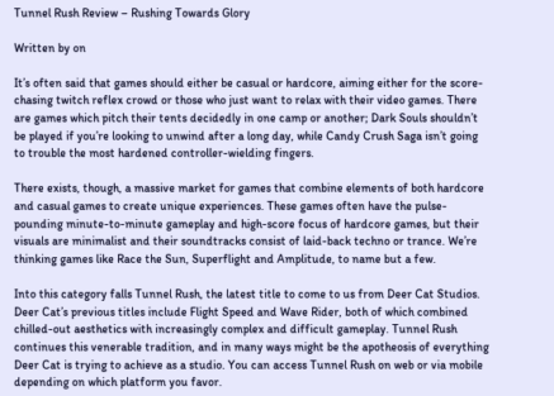Tunnel Rush Review – Rushing Towards Glory

Written by on

It’s often said that games should either be casual or hardcore, aiming either for the score-chasing twitch reflex crowd or those who just want to relax with their video games. There are games which pitch their tents decidedly in one camp or another; Dark Souls shouldn’t be played if you’re looking to unwind after a long day, while Candy Crush Saga isn’t going to trouble the most hardened controller-wielding fingers.

There exists, though, a massive market for games that combine elements of both hardcore and casual games to create unique experiences. These games often have the pulse-pounding minute-to-minute gameplay and high-score focus of hardcore games, but their visuals are minimalist and their soundtracks consist of laid-back techno or trance. We’re thinking games like Race the Sun, Superflight and Amplitude, to name but a few.

Into this category falls Tunnel Rush, the latest title to come to us from Deer Cat Studios. Deer Cat’s previous titles include Flight Speed and Wave Rider, both of which combined chilled-out aesthetics with increasingly complex and difficult gameplay. Tunnel Rush continues this venerable tradition, and in many ways might be the apotheosis of everything Deer Cat is trying to achieve as a studio. You can access Tunnel Rush on web or via mobile depending on which platform you favor.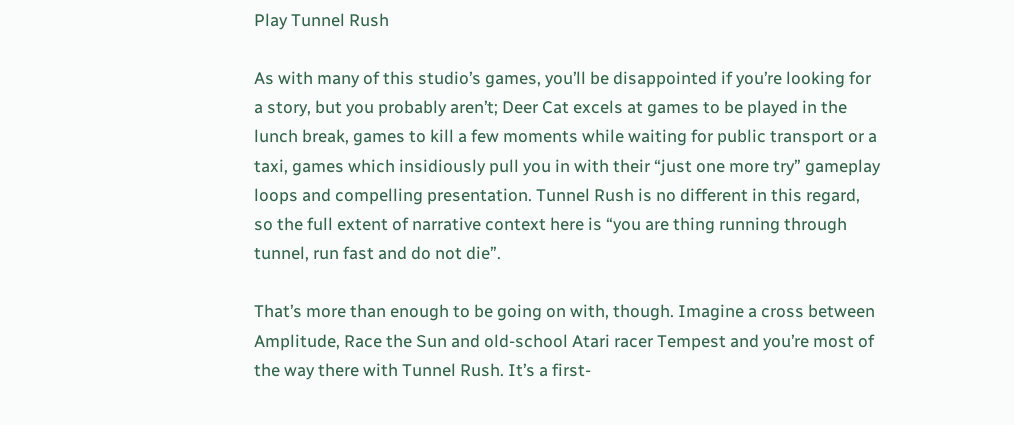Play Tunnel Rush

As with many of this studio’s games, you’ll be disappointed if you’re looking for a story, but you probably aren’t; Deer Cat excels at games to be played in the lunch break, games to kill a few moments while waiting for public transport or a taxi, games which insidiously pull you in with their “just one more try” gameplay loops and compelling presentation. Tunnel Rush is no different in this regard, so the full extent of narrative context here is “you are thing running through tunnel, run fast and do not die”.

That’s more than enough to be going on with, though. Imagine a cross between Amplitude, Race the Sun and old-school Atari racer Tempest and you’re most of the way there with Tunnel Rush. It’s a first-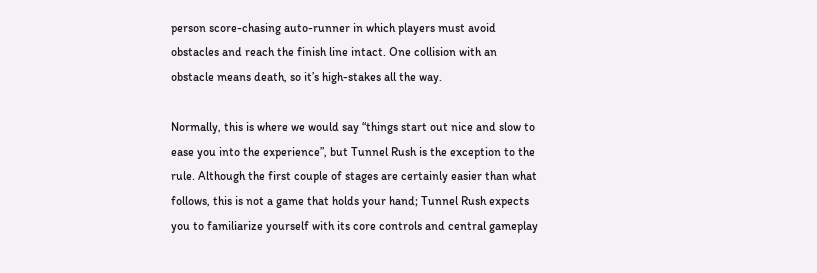person score-chasing auto-runner in which players must avoid obstacles and reach the finish line intact. One collision with an obstacle means death, so it’s high-stakes all the way.

Normally, this is where we would say “things start out nice and slow to ease you into the experience”, but Tunnel Rush is the exception to the rule. Although the first couple of stages are certainly easier than what follows, this is not a game that holds your hand; Tunnel Rush expects you to familiarize yourself with its core controls and central gameplay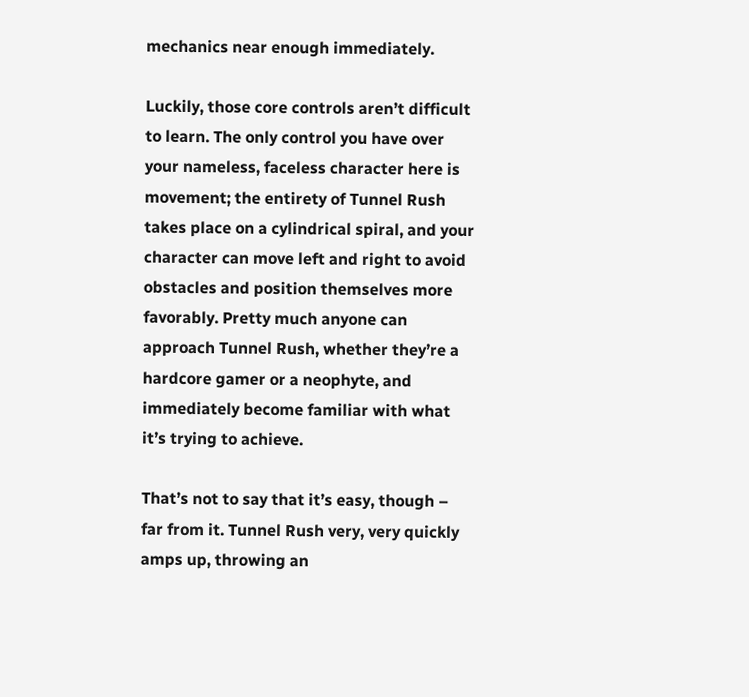mechanics near enough immediately.

Luckily, those core controls aren’t difficult to learn. The only control you have over your nameless, faceless character here is movement; the entirety of Tunnel Rush takes place on a cylindrical spiral, and your character can move left and right to avoid obstacles and position themselves more favorably. Pretty much anyone can approach Tunnel Rush, whether they’re a hardcore gamer or a neophyte, and immediately become familiar with what it’s trying to achieve.

That’s not to say that it’s easy, though – far from it. Tunnel Rush very, very quickly amps up, throwing an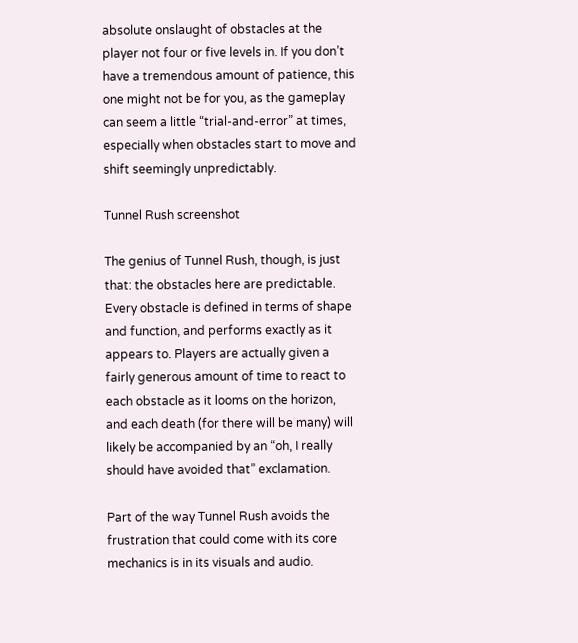absolute onslaught of obstacles at the player not four or five levels in. If you don’t have a tremendous amount of patience, this one might not be for you, as the gameplay can seem a little “trial-and-error” at times, especially when obstacles start to move and shift seemingly unpredictably.

Tunnel Rush screenshot

The genius of Tunnel Rush, though, is just that: the obstacles here are predictable. Every obstacle is defined in terms of shape and function, and performs exactly as it appears to. Players are actually given a fairly generous amount of time to react to each obstacle as it looms on the horizon, and each death (for there will be many) will likely be accompanied by an “oh, I really should have avoided that” exclamation.

Part of the way Tunnel Rush avoids the frustration that could come with its core mechanics is in its visuals and audio.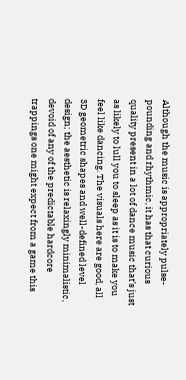Although the music is appropriately pulse-pounding and rhythmic, it has that curious quality present in a lot of dance music that’s just as likely to lull you to sleep as it is to make you feel like dancing. The visuals here are good, all 3D geometric shapes and well-defined level design; the aesthetic is relaxingly minimalistic, devoid of any of the predictable hardcore trappings one might expect from a game this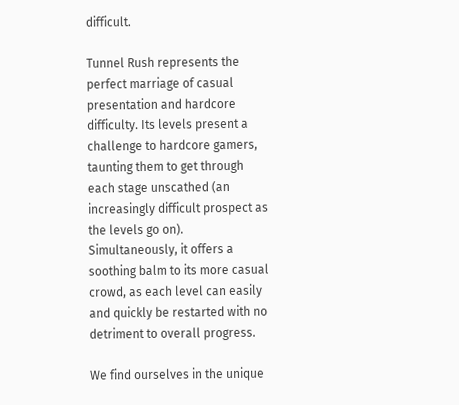difficult.

Tunnel Rush represents the perfect marriage of casual presentation and hardcore difficulty. Its levels present a challenge to hardcore gamers, taunting them to get through each stage unscathed (an increasingly difficult prospect as the levels go on). Simultaneously, it offers a soothing balm to its more casual crowd, as each level can easily and quickly be restarted with no detriment to overall progress.

We find ourselves in the unique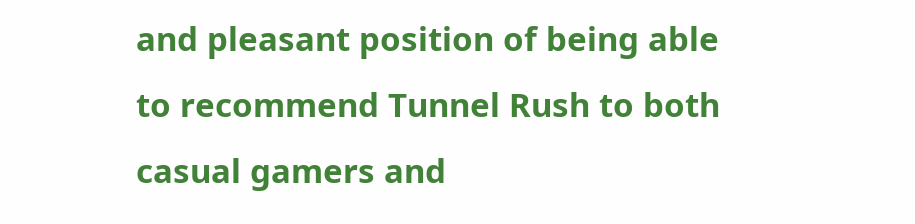and pleasant position of being able to recommend Tunnel Rush to both casual gamers and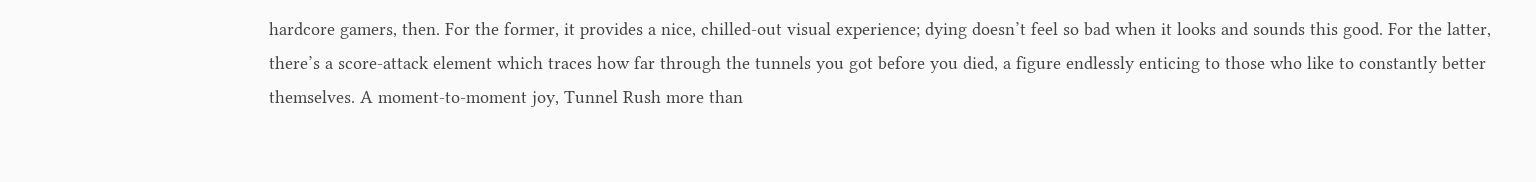hardcore gamers, then. For the former, it provides a nice, chilled-out visual experience; dying doesn’t feel so bad when it looks and sounds this good. For the latter, there’s a score-attack element which traces how far through the tunnels you got before you died, a figure endlessly enticing to those who like to constantly better themselves. A moment-to-moment joy, Tunnel Rush more than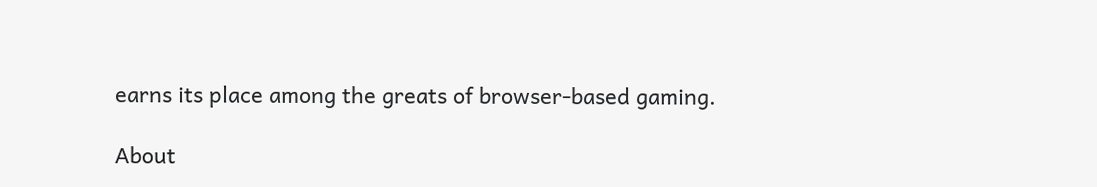earns its place among the greats of browser-based gaming.

About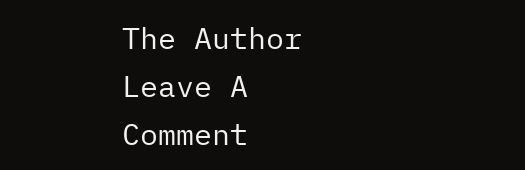The Author
Leave A Comment